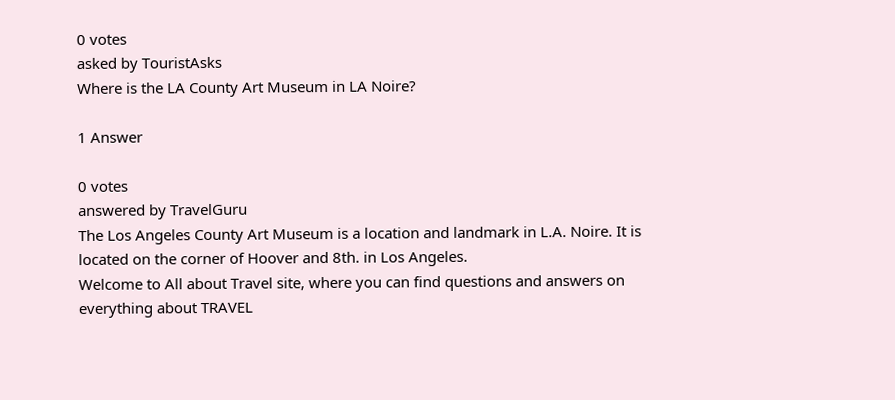0 votes
asked by TouristAsks
Where is the LA County Art Museum in LA Noire?

1 Answer

0 votes
answered by TravelGuru
The Los Angeles County Art Museum is a location and landmark in L.A. Noire. It is located on the corner of Hoover and 8th. in Los Angeles.
Welcome to All about Travel site, where you can find questions and answers on everything about TRAVEL